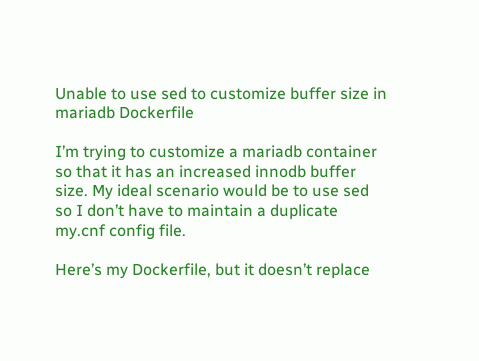Unable to use sed to customize buffer size in mariadb Dockerfile

I’m trying to customize a mariadb container so that it has an increased innodb buffer size. My ideal scenario would be to use sed so I don’t have to maintain a duplicate my.cnf config file.

Here’s my Dockerfile, but it doesn’t replace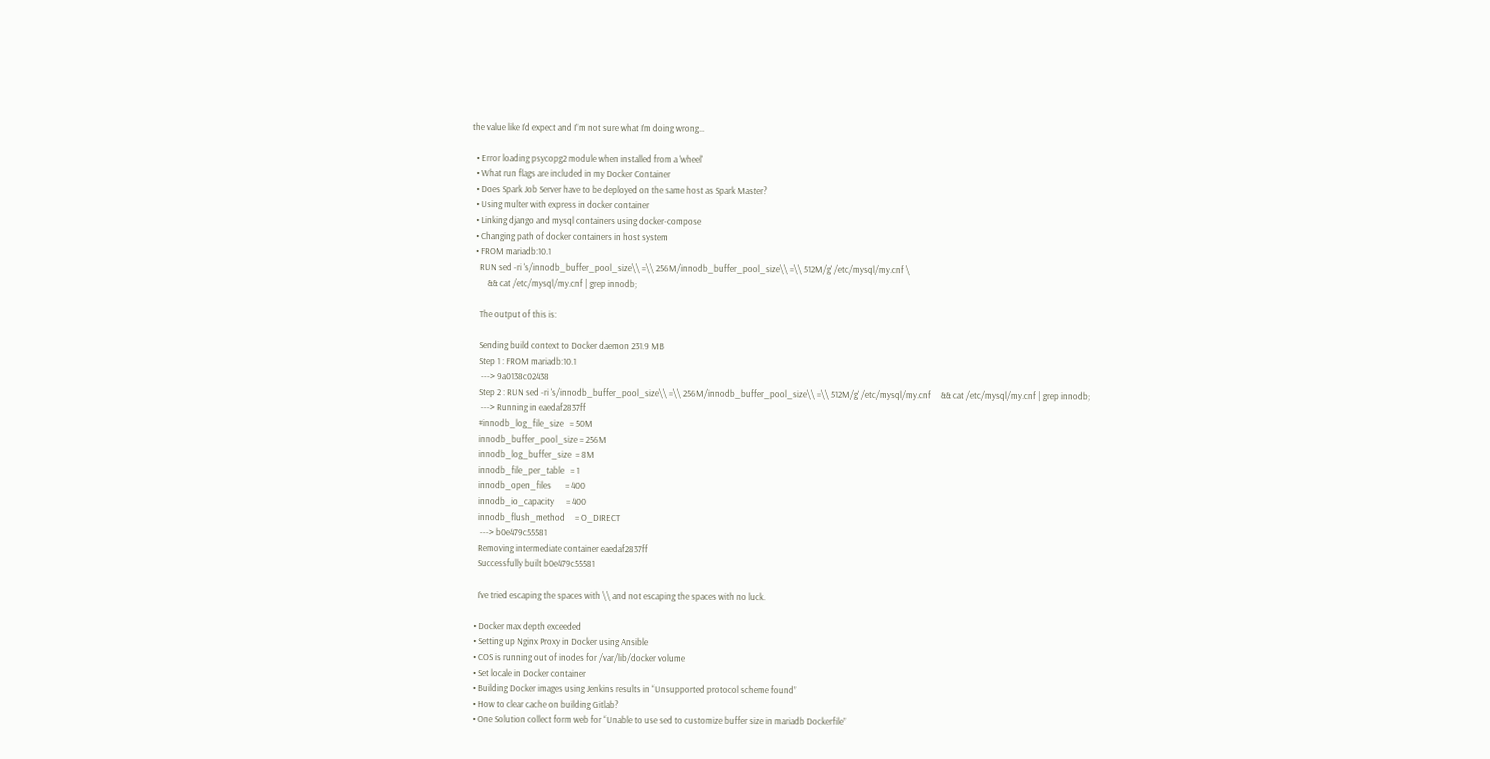the value like I’d expect and I”m not sure what I’m doing wrong…

  • Error loading psycopg2 module when installed from a 'wheel'
  • What run flags are included in my Docker Container
  • Does Spark Job Server have to be deployed on the same host as Spark Master?
  • Using multer with express in docker container
  • Linking django and mysql containers using docker-compose
  • Changing path of docker containers in host system
  • FROM mariadb:10.1
    RUN sed -ri 's/innodb_buffer_pool_size\\ =\\ 256M/innodb_buffer_pool_size\\ =\\ 512M/g' /etc/mysql/my.cnf \
        && cat /etc/mysql/my.cnf | grep innodb;

    The output of this is:

    Sending build context to Docker daemon 231.9 MB
    Step 1 : FROM mariadb:10.1
     ---> 9a0138c02438
    Step 2 : RUN sed -ri 's/innodb_buffer_pool_size\\ =\\ 256M/innodb_buffer_pool_size\\ =\\ 512M/g' /etc/mysql/my.cnf     && cat /etc/mysql/my.cnf | grep innodb;
     ---> Running in eaedaf2837ff
    #innodb_log_file_size   = 50M
    innodb_buffer_pool_size = 256M
    innodb_log_buffer_size  = 8M
    innodb_file_per_table   = 1
    innodb_open_files       = 400
    innodb_io_capacity      = 400
    innodb_flush_method     = O_DIRECT
     ---> b0e479c55581
    Removing intermediate container eaedaf2837ff
    Successfully built b0e479c55581

    I’ve tried escaping the spaces with \\ and not escaping the spaces with no luck.

  • Docker max depth exceeded
  • Setting up Nginx Proxy in Docker using Ansible
  • COS is running out of inodes for /var/lib/docker volume
  • Set locale in Docker container
  • Building Docker images using Jenkins results in “Unsupported protocol scheme found”
  • How to clear cache on building Gitlab?
  • One Solution collect form web for “Unable to use sed to customize buffer size in mariadb Dockerfile”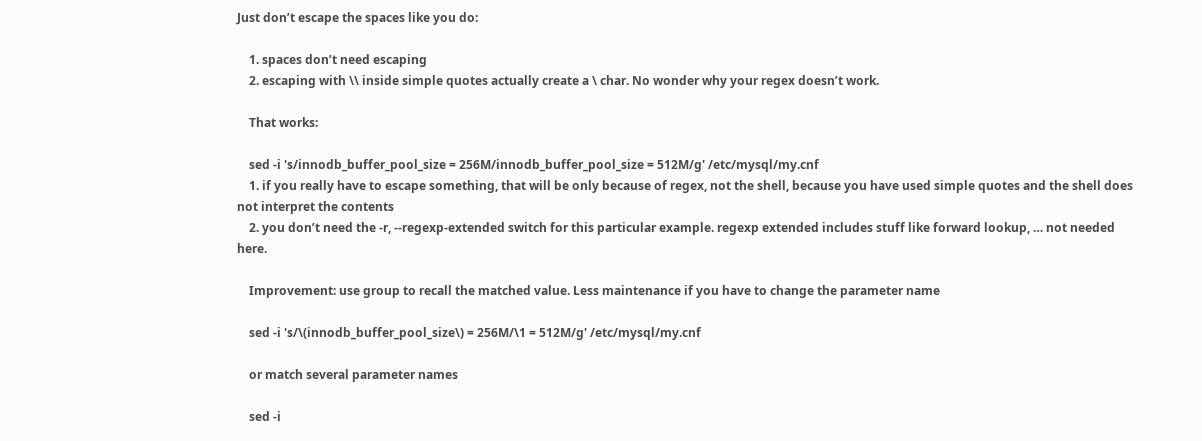Just don’t escape the spaces like you do:

    1. spaces don’t need escaping
    2. escaping with \\ inside simple quotes actually create a \ char. No wonder why your regex doesn’t work.

    That works:

    sed -i 's/innodb_buffer_pool_size = 256M/innodb_buffer_pool_size = 512M/g' /etc/mysql/my.cnf
    1. if you really have to escape something, that will be only because of regex, not the shell, because you have used simple quotes and the shell does not interpret the contents
    2. you don’t need the -r, --regexp-extended switch for this particular example. regexp extended includes stuff like forward lookup, … not needed here.

    Improvement: use group to recall the matched value. Less maintenance if you have to change the parameter name

    sed -i 's/\(innodb_buffer_pool_size\) = 256M/\1 = 512M/g' /etc/mysql/my.cnf

    or match several parameter names

    sed -i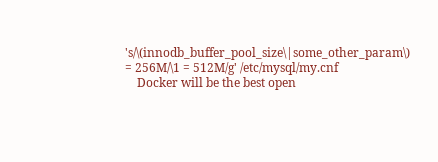's/\(innodb_buffer_pool_size\|some_other_param\) = 256M/\1 = 512M/g' /etc/mysql/my.cnf
    Docker will be the best open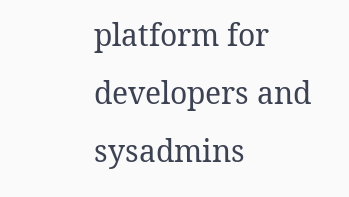platform for developers and sysadmins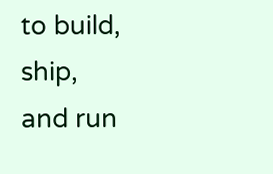to build, ship, and run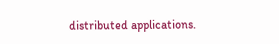distributed applications.